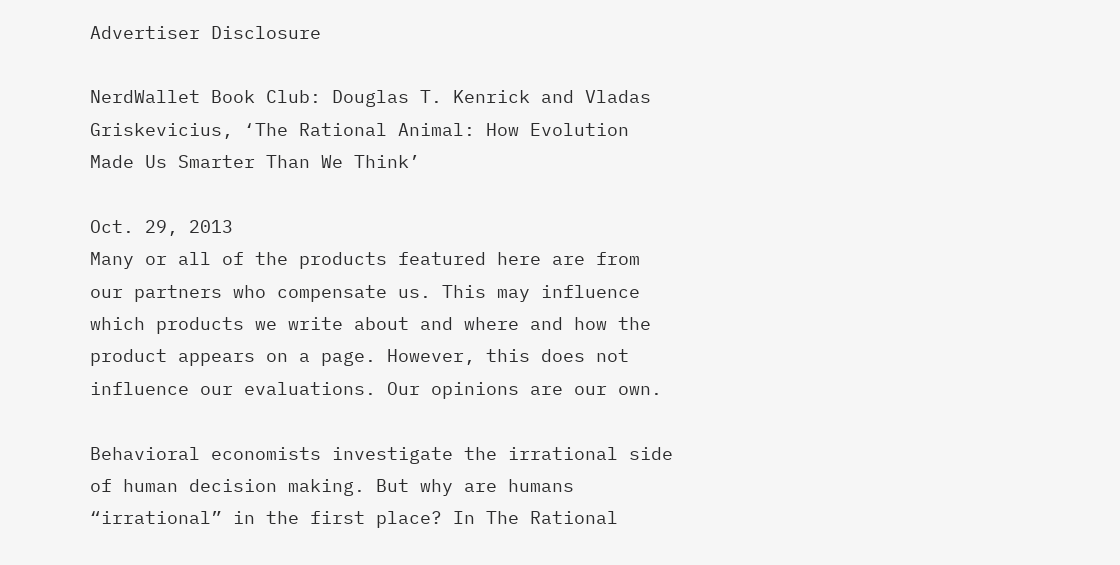Advertiser Disclosure

NerdWallet Book Club: Douglas T. Kenrick and Vladas Griskevicius, ‘The Rational Animal: How Evolution Made Us Smarter Than We Think’

Oct. 29, 2013
Many or all of the products featured here are from our partners who compensate us. This may influence which products we write about and where and how the product appears on a page. However, this does not influence our evaluations. Our opinions are our own.

Behavioral economists investigate the irrational side of human decision making. But why are humans “irrational” in the first place? In The Rational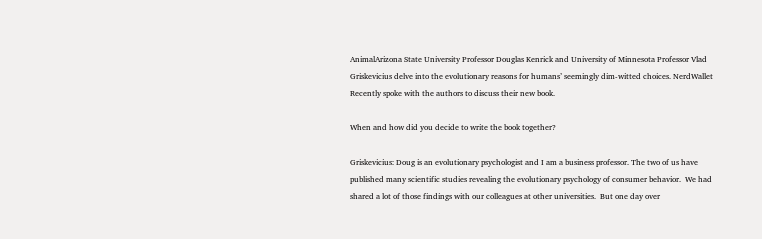AnimalArizona State University Professor Douglas Kenrick and University of Minnesota Professor Vlad Griskevicius delve into the evolutionary reasons for humans’ seemingly dim-witted choices. NerdWallet Recently spoke with the authors to discuss their new book.

When and how did you decide to write the book together?

Griskevicius: Doug is an evolutionary psychologist and I am a business professor. The two of us have published many scientific studies revealing the evolutionary psychology of consumer behavior.  We had shared a lot of those findings with our colleagues at other universities.  But one day over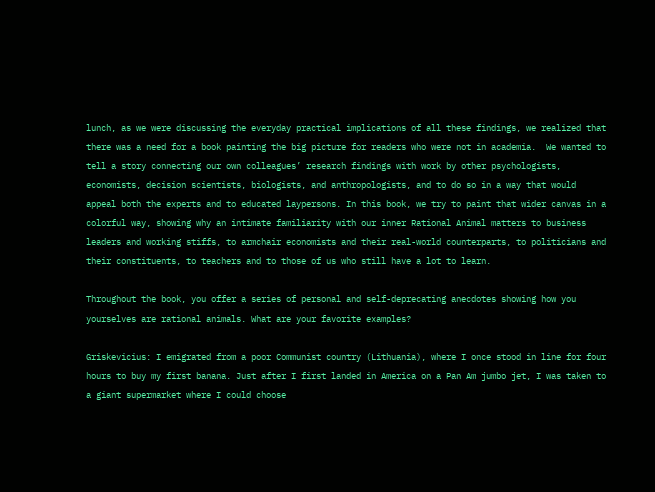lunch, as we were discussing the everyday practical implications of all these findings, we realized that there was a need for a book painting the big picture for readers who were not in academia.  We wanted to tell a story connecting our own colleagues’ research findings with work by other psychologists, economists, decision scientists, biologists, and anthropologists, and to do so in a way that would appeal both the experts and to educated laypersons. In this book, we try to paint that wider canvas in a colorful way, showing why an intimate familiarity with our inner Rational Animal matters to business leaders and working stiffs, to armchair economists and their real-world counterparts, to politicians and their constituents, to teachers and to those of us who still have a lot to learn.

Throughout the book, you offer a series of personal and self-deprecating anecdotes showing how you yourselves are rational animals. What are your favorite examples?

Griskevicius: I emigrated from a poor Communist country (Lithuania), where I once stood in line for four hours to buy my first banana. Just after I first landed in America on a Pan Am jumbo jet, I was taken to a giant supermarket where I could choose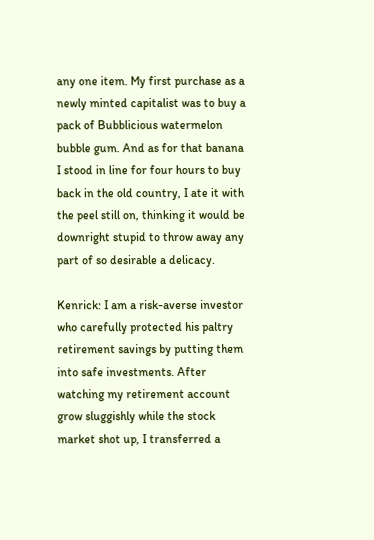any one item. My first purchase as a newly minted capitalist was to buy a pack of Bubblicious watermelon bubble gum. And as for that banana I stood in line for four hours to buy back in the old country, I ate it with the peel still on, thinking it would be downright stupid to throw away any part of so desirable a delicacy.

Kenrick: I am a risk-averse investor who carefully protected his paltry retirement savings by putting them into safe investments. After watching my retirement account grow sluggishly while the stock market shot up, I transferred a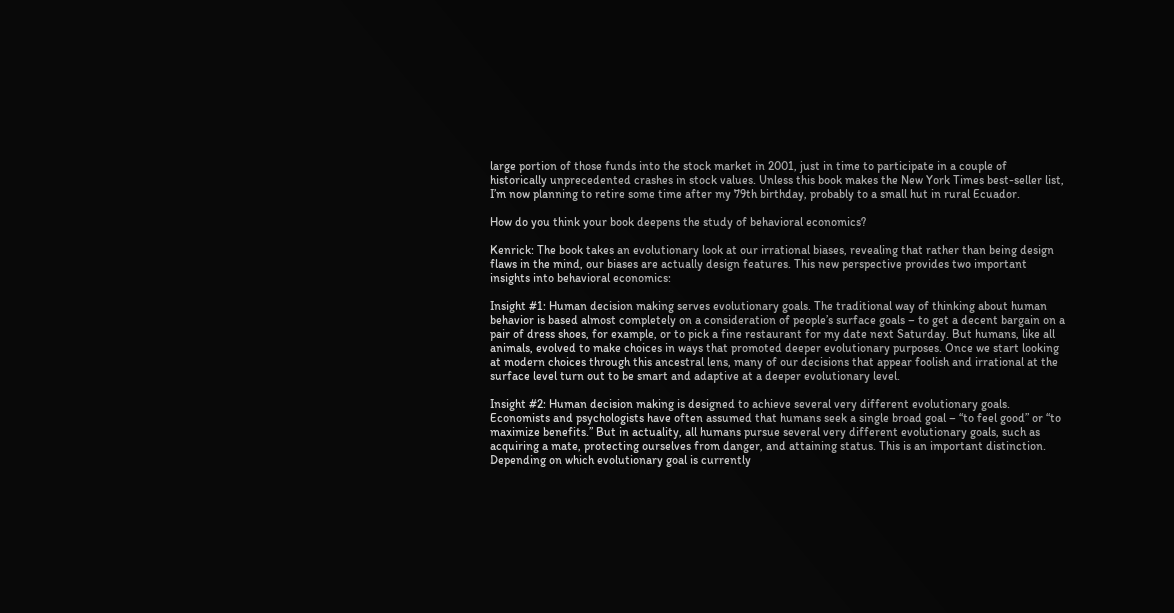large portion of those funds into the stock market in 2001, just in time to participate in a couple of historically unprecedented crashes in stock values. Unless this book makes the New York Times best-seller list, I’m now planning to retire some time after my 79th birthday, probably to a small hut in rural Ecuador.

How do you think your book deepens the study of behavioral economics?

Kenrick: The book takes an evolutionary look at our irrational biases, revealing that rather than being design flaws in the mind, our biases are actually design features. This new perspective provides two important insights into behavioral economics:

Insight #1: Human decision making serves evolutionary goals. The traditional way of thinking about human behavior is based almost completely on a consideration of people’s surface goals – to get a decent bargain on a pair of dress shoes, for example, or to pick a fine restaurant for my date next Saturday. But humans, like all animals, evolved to make choices in ways that promoted deeper evolutionary purposes. Once we start looking at modern choices through this ancestral lens, many of our decisions that appear foolish and irrational at the surface level turn out to be smart and adaptive at a deeper evolutionary level.

Insight #2: Human decision making is designed to achieve several very different evolutionary goals. Economists and psychologists have often assumed that humans seek a single broad goal – “to feel good” or “to maximize benefits.” But in actuality, all humans pursue several very different evolutionary goals, such as acquiring a mate, protecting ourselves from danger, and attaining status. This is an important distinction. Depending on which evolutionary goal is currently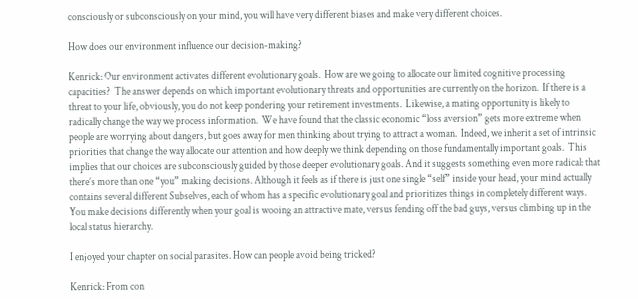consciously or subconsciously on your mind, you will have very different biases and make very different choices.

How does our environment influence our decision-making?

Kenrick: Our environment activates different evolutionary goals.  How are we going to allocate our limited cognitive processing capacities?  The answer depends on which important evolutionary threats and opportunities are currently on the horizon.  If there is a threat to your life, obviously, you do not keep pondering your retirement investments.  Likewise, a mating opportunity is likely to radically change the way we process information.  We have found that the classic economic “loss aversion” gets more extreme when people are worrying about dangers, but goes away for men thinking about trying to attract a woman.  Indeed, we inherit a set of intrinsic priorities that change the way allocate our attention and how deeply we think depending on those fundamentally important goals.  This implies that our choices are subconsciously guided by those deeper evolutionary goals. And it suggests something even more radical: that there’s more than one “you” making decisions. Although it feels as if there is just one single “self” inside your head, your mind actually contains several different Subselves, each of whom has a specific evolutionary goal and prioritizes things in completely different ways. You make decisions differently when your goal is wooing an attractive mate, versus fending off the bad guys, versus climbing up in the local status hierarchy.

I enjoyed your chapter on social parasites. How can people avoid being tricked?

Kenrick: From con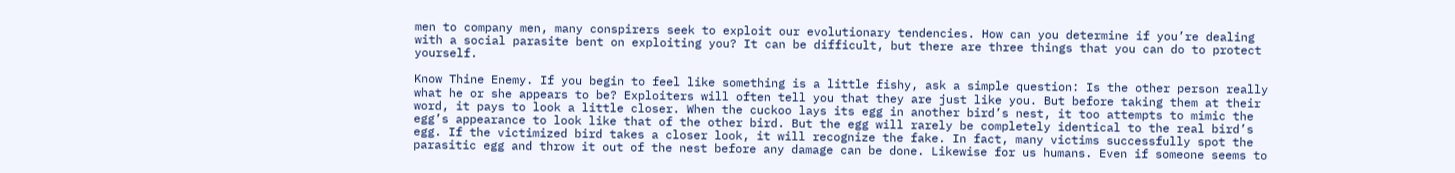men to company men, many conspirers seek to exploit our evolutionary tendencies. How can you determine if you’re dealing with a social parasite bent on exploiting you? It can be difficult, but there are three things that you can do to protect yourself.

Know Thine Enemy. If you begin to feel like something is a little fishy, ask a simple question: Is the other person really what he or she appears to be? Exploiters will often tell you that they are just like you. But before taking them at their word, it pays to look a little closer. When the cuckoo lays its egg in another bird’s nest, it too attempts to mimic the egg’s appearance to look like that of the other bird. But the egg will rarely be completely identical to the real bird’s egg. If the victimized bird takes a closer look, it will recognize the fake. In fact, many victims successfully spot the parasitic egg and throw it out of the nest before any damage can be done. Likewise for us humans. Even if someone seems to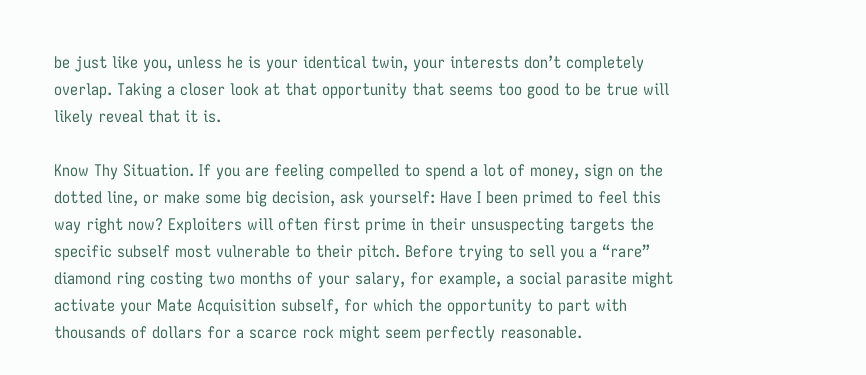be just like you, unless he is your identical twin, your interests don’t completely overlap. Taking a closer look at that opportunity that seems too good to be true will likely reveal that it is.

Know Thy Situation. If you are feeling compelled to spend a lot of money, sign on the dotted line, or make some big decision, ask yourself: Have I been primed to feel this way right now? Exploiters will often first prime in their unsuspecting targets the specific subself most vulnerable to their pitch. Before trying to sell you a “rare” diamond ring costing two months of your salary, for example, a social parasite might activate your Mate Acquisition subself, for which the opportunity to part with thousands of dollars for a scarce rock might seem perfectly reasonable.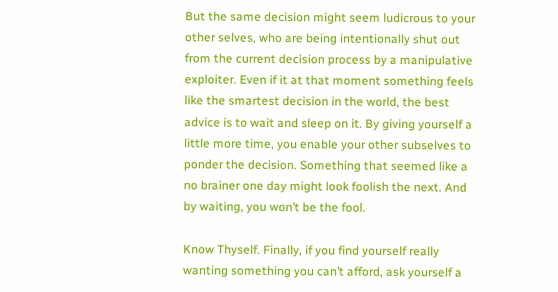But the same decision might seem ludicrous to your other selves, who are being intentionally shut out from the current decision process by a manipulative exploiter. Even if it at that moment something feels like the smartest decision in the world, the best advice is to wait and sleep on it. By giving yourself a little more time, you enable your other subselves to ponder the decision. Something that seemed like a no brainer one day might look foolish the next. And by waiting, you won’t be the fool.

Know Thyself. Finally, if you find yourself really wanting something you can’t afford, ask yourself a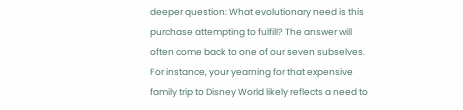deeper question: What evolutionary need is this purchase attempting to fulfill? The answer will often come back to one of our seven subselves. For instance, your yearning for that expensive family trip to Disney World likely reflects a need to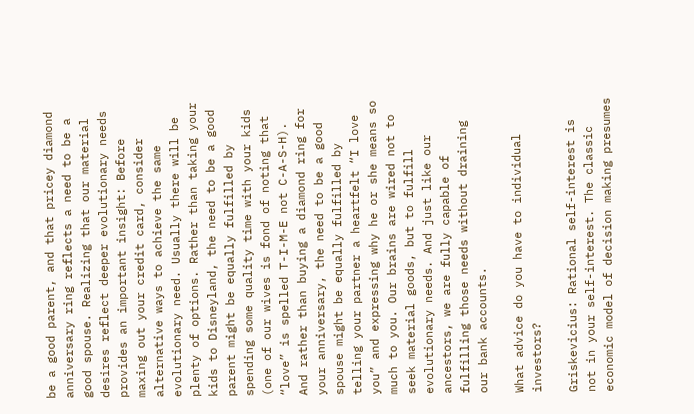be a good parent, and that pricey diamond anniversary ring reflects a need to be a good spouse. Realizing that our material desires reflect deeper evolutionary needs provides an important insight: Before maxing out your credit card, consider alternative ways to achieve the same evolutionary need. Usually there will be plenty of options. Rather than taking your kids to Disneyland, the need to be a good parent might be equally fulfilled by spending some quality time with your kids (one of our wives is fond of noting that “love” is spelled T-I-M-E not C-A-S-H). And rather than buying a diamond ring for your anniversary, the need to be a good spouse might be equally fulfilled by telling your partner a heartfelt “I love you” and expressing why he or she means so much to you. Our brains are wired not to seek material goods, but to fulfill evolutionary needs. And just like our ancestors, we are fully capable of fulfilling those needs without draining our bank accounts.

What advice do you have to individual investors?

Griskevicius: Rational self-interest is not in your self-interest. The classic economic model of decision making presumes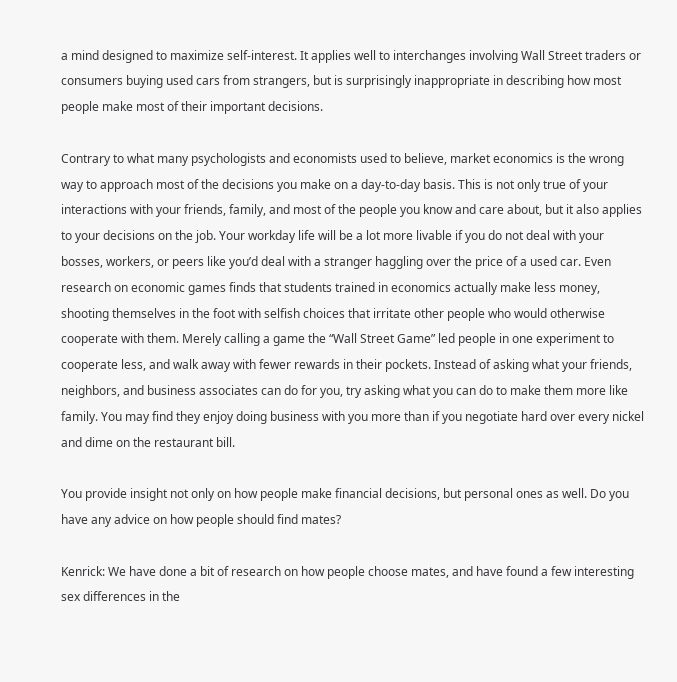a mind designed to maximize self-interest. It applies well to interchanges involving Wall Street traders or consumers buying used cars from strangers, but is surprisingly inappropriate in describing how most people make most of their important decisions.

Contrary to what many psychologists and economists used to believe, market economics is the wrong way to approach most of the decisions you make on a day-to-day basis. This is not only true of your interactions with your friends, family, and most of the people you know and care about, but it also applies to your decisions on the job. Your workday life will be a lot more livable if you do not deal with your bosses, workers, or peers like you’d deal with a stranger haggling over the price of a used car. Even research on economic games finds that students trained in economics actually make less money, shooting themselves in the foot with selfish choices that irritate other people who would otherwise cooperate with them. Merely calling a game the “Wall Street Game” led people in one experiment to cooperate less, and walk away with fewer rewards in their pockets. Instead of asking what your friends, neighbors, and business associates can do for you, try asking what you can do to make them more like family. You may find they enjoy doing business with you more than if you negotiate hard over every nickel and dime on the restaurant bill.

You provide insight not only on how people make financial decisions, but personal ones as well. Do you have any advice on how people should find mates?

Kenrick: We have done a bit of research on how people choose mates, and have found a few interesting sex differences in the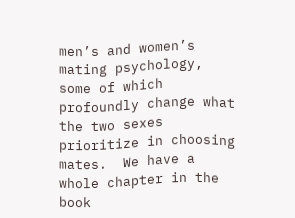men’s and women’s mating psychology, some of which profoundly change what the two sexes prioritize in choosing mates.  We have a whole chapter in the book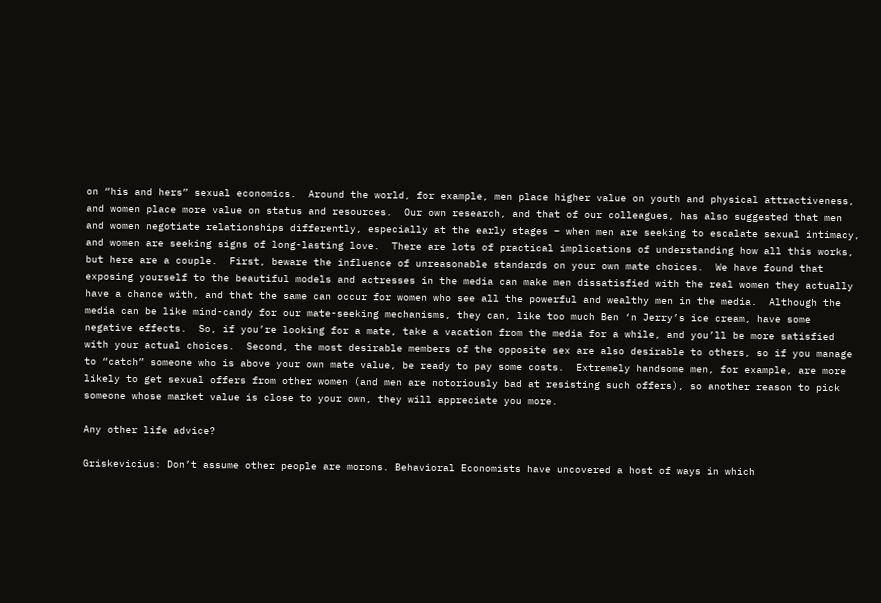on “his and hers” sexual economics.  Around the world, for example, men place higher value on youth and physical attractiveness, and women place more value on status and resources.  Our own research, and that of our colleagues, has also suggested that men and women negotiate relationships differently, especially at the early stages – when men are seeking to escalate sexual intimacy, and women are seeking signs of long-lasting love.  There are lots of practical implications of understanding how all this works, but here are a couple.  First, beware the influence of unreasonable standards on your own mate choices.  We have found that exposing yourself to the beautiful models and actresses in the media can make men dissatisfied with the real women they actually have a chance with, and that the same can occur for women who see all the powerful and wealthy men in the media.  Although the media can be like mind-candy for our mate-seeking mechanisms, they can, like too much Ben ‘n Jerry’s ice cream, have some negative effects.  So, if you’re looking for a mate, take a vacation from the media for a while, and you’ll be more satisfied with your actual choices.  Second, the most desirable members of the opposite sex are also desirable to others, so if you manage to “catch” someone who is above your own mate value, be ready to pay some costs.  Extremely handsome men, for example, are more likely to get sexual offers from other women (and men are notoriously bad at resisting such offers), so another reason to pick someone whose market value is close to your own, they will appreciate you more.

Any other life advice?

Griskevicius: Don’t assume other people are morons. Behavioral Economists have uncovered a host of ways in which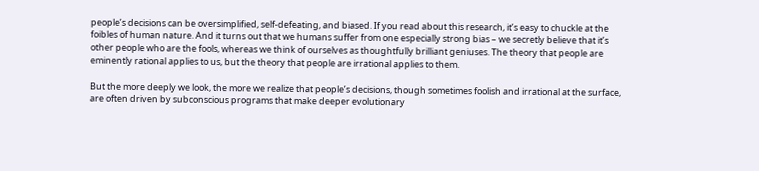people’s decisions can be oversimplified, self-defeating, and biased. If you read about this research, it’s easy to chuckle at the foibles of human nature. And it turns out that we humans suffer from one especially strong bias – we secretly believe that it’s other people who are the fools, whereas we think of ourselves as thoughtfully brilliant geniuses. The theory that people are eminently rational applies to us, but the theory that people are irrational applies to them.

But the more deeply we look, the more we realize that people’s decisions, though sometimes foolish and irrational at the surface, are often driven by subconscious programs that make deeper evolutionary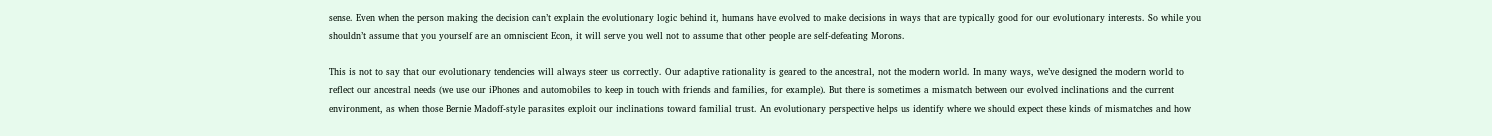sense. Even when the person making the decision can’t explain the evolutionary logic behind it, humans have evolved to make decisions in ways that are typically good for our evolutionary interests. So while you shouldn’t assume that you yourself are an omniscient Econ, it will serve you well not to assume that other people are self-defeating Morons.

This is not to say that our evolutionary tendencies will always steer us correctly. Our adaptive rationality is geared to the ancestral, not the modern world. In many ways, we’ve designed the modern world to reflect our ancestral needs (we use our iPhones and automobiles to keep in touch with friends and families, for example). But there is sometimes a mismatch between our evolved inclinations and the current environment, as when those Bernie Madoff-style parasites exploit our inclinations toward familial trust. An evolutionary perspective helps us identify where we should expect these kinds of mismatches and how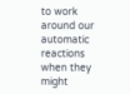to work around our automatic reactions when they might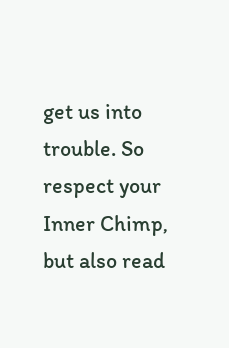get us into trouble. So respect your Inner Chimp, but also read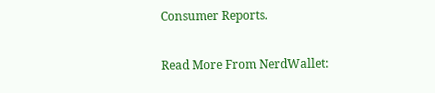Consumer Reports.

Read More From NerdWallet: